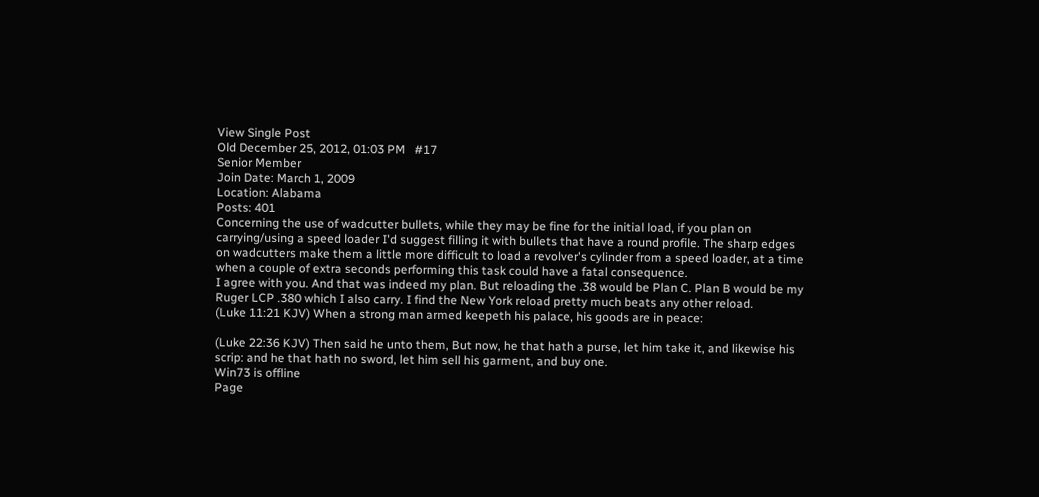View Single Post
Old December 25, 2012, 01:03 PM   #17
Senior Member
Join Date: March 1, 2009
Location: Alabama
Posts: 401
Concerning the use of wadcutter bullets, while they may be fine for the initial load, if you plan on carrying/using a speed loader I'd suggest filling it with bullets that have a round profile. The sharp edges on wadcutters make them a little more difficult to load a revolver's cylinder from a speed loader, at a time when a couple of extra seconds performing this task could have a fatal consequence.
I agree with you. And that was indeed my plan. But reloading the .38 would be Plan C. Plan B would be my Ruger LCP .380 which I also carry. I find the New York reload pretty much beats any other reload.
(Luke 11:21 KJV) When a strong man armed keepeth his palace, his goods are in peace:

(Luke 22:36 KJV) Then said he unto them, But now, he that hath a purse, let him take it, and likewise his scrip: and he that hath no sword, let him sell his garment, and buy one.
Win73 is offline
Page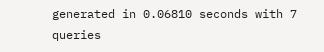generated in 0.06810 seconds with 7 queries